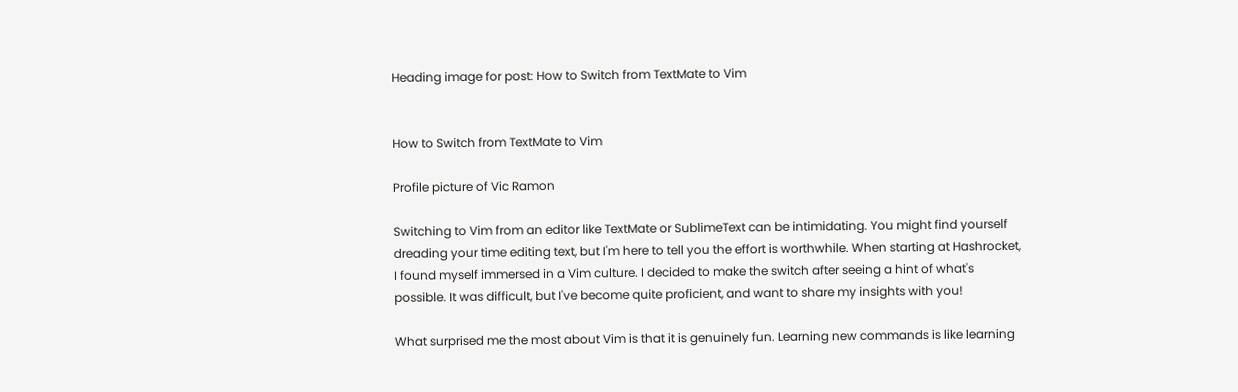Heading image for post: How to Switch from TextMate to Vim


How to Switch from TextMate to Vim

Profile picture of Vic Ramon

Switching to Vim from an editor like TextMate or SublimeText can be intimidating. You might find yourself dreading your time editing text, but I'm here to tell you the effort is worthwhile. When starting at Hashrocket, I found myself immersed in a Vim culture. I decided to make the switch after seeing a hint of what's possible. It was difficult, but I've become quite proficient, and want to share my insights with you!

What surprised me the most about Vim is that it is genuinely fun. Learning new commands is like learning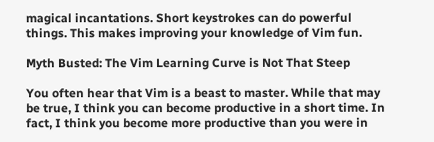magical incantations. Short keystrokes can do powerful things. This makes improving your knowledge of Vim fun.

Myth Busted: The Vim Learning Curve is Not That Steep

You often hear that Vim is a beast to master. While that may be true, I think you can become productive in a short time. In fact, I think you become more productive than you were in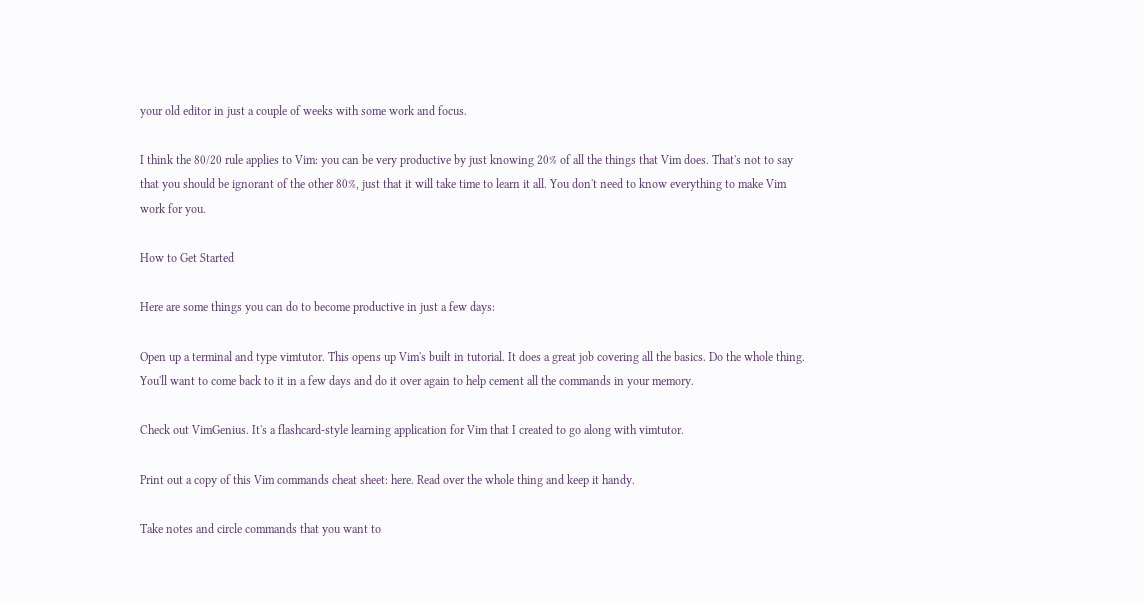your old editor in just a couple of weeks with some work and focus.

I think the 80/20 rule applies to Vim: you can be very productive by just knowing 20% of all the things that Vim does. That's not to say that you should be ignorant of the other 80%, just that it will take time to learn it all. You don't need to know everything to make Vim work for you.

How to Get Started

Here are some things you can do to become productive in just a few days:

Open up a terminal and type vimtutor. This opens up Vim's built in tutorial. It does a great job covering all the basics. Do the whole thing. You'll want to come back to it in a few days and do it over again to help cement all the commands in your memory.

Check out VimGenius. It's a flashcard-style learning application for Vim that I created to go along with vimtutor.

Print out a copy of this Vim commands cheat sheet: here. Read over the whole thing and keep it handy.

Take notes and circle commands that you want to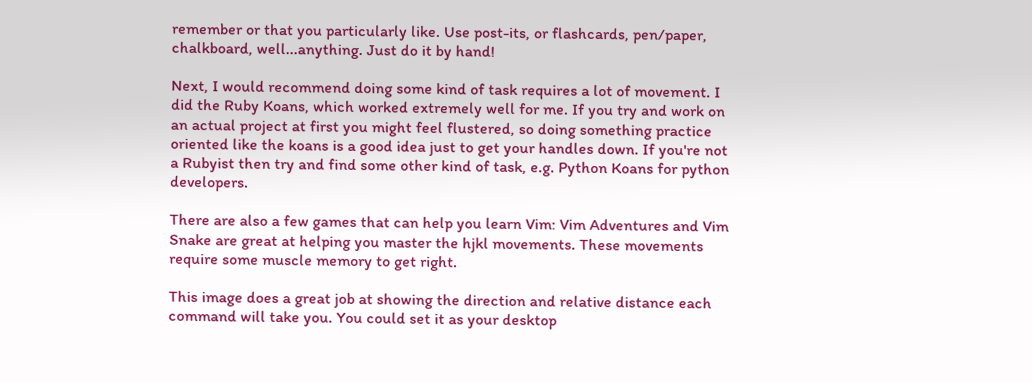remember or that you particularly like. Use post-its, or flashcards, pen/paper, chalkboard, well...anything. Just do it by hand!

Next, I would recommend doing some kind of task requires a lot of movement. I did the Ruby Koans, which worked extremely well for me. If you try and work on an actual project at first you might feel flustered, so doing something practice oriented like the koans is a good idea just to get your handles down. If you're not a Rubyist then try and find some other kind of task, e.g. Python Koans for python developers.

There are also a few games that can help you learn Vim: Vim Adventures and Vim Snake are great at helping you master the hjkl movements. These movements require some muscle memory to get right.

This image does a great job at showing the direction and relative distance each command will take you. You could set it as your desktop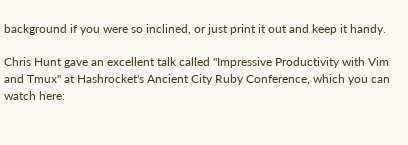background if you were so inclined, or just print it out and keep it handy.

Chris Hunt gave an excellent talk called "Impressive Productivity with Vim and Tmux" at Hashrocket's Ancient City Ruby Conference, which you can watch here: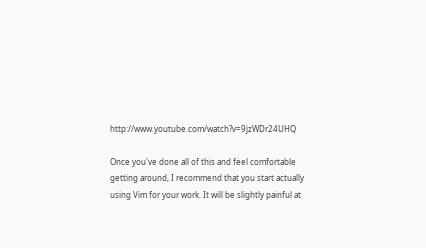http://www.youtube.com/watch?v=9jzWDr24UHQ

Once you've done all of this and feel comfortable getting around, I recommend that you start actually using Vim for your work. It will be slightly painful at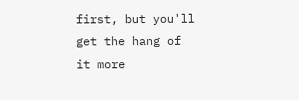first, but you'll get the hang of it more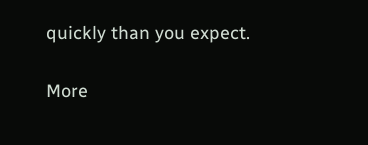quickly than you expect.

More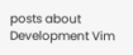posts about Development Vim